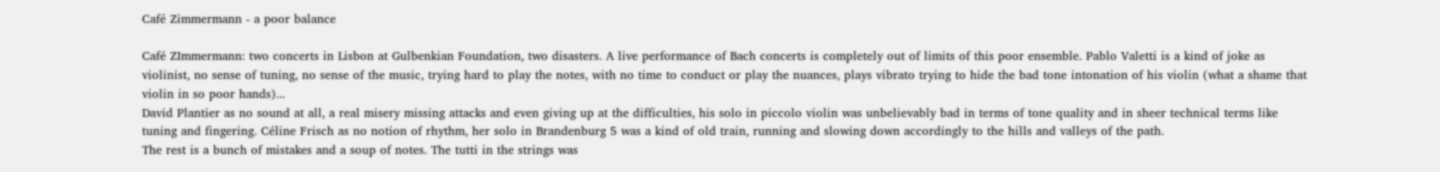Café Zimmermann - a poor balance

Café ZImmermann: two concerts in Lisbon at Gulbenkian Foundation, two disasters. A live performance of Bach concerts is completely out of limits of this poor ensemble. Pablo Valetti is a kind of joke as violinist, no sense of tuning, no sense of the music, trying hard to play the notes, with no time to conduct or play the nuances, plays vibrato trying to hide the bad tone intonation of his violin (what a shame that violin in so poor hands)...
David Plantier as no sound at all, a real misery missing attacks and even giving up at the difficulties, his solo in piccolo violin was unbelievably bad in terms of tone quality and in sheer technical terms like tuning and fingering. Céline Frisch as no notion of rhythm, her solo in Brandenburg 5 was a kind of old train, running and slowing down accordingly to the hills and valleys of the path.
The rest is a bunch of mistakes and a soup of notes. The tutti in the strings was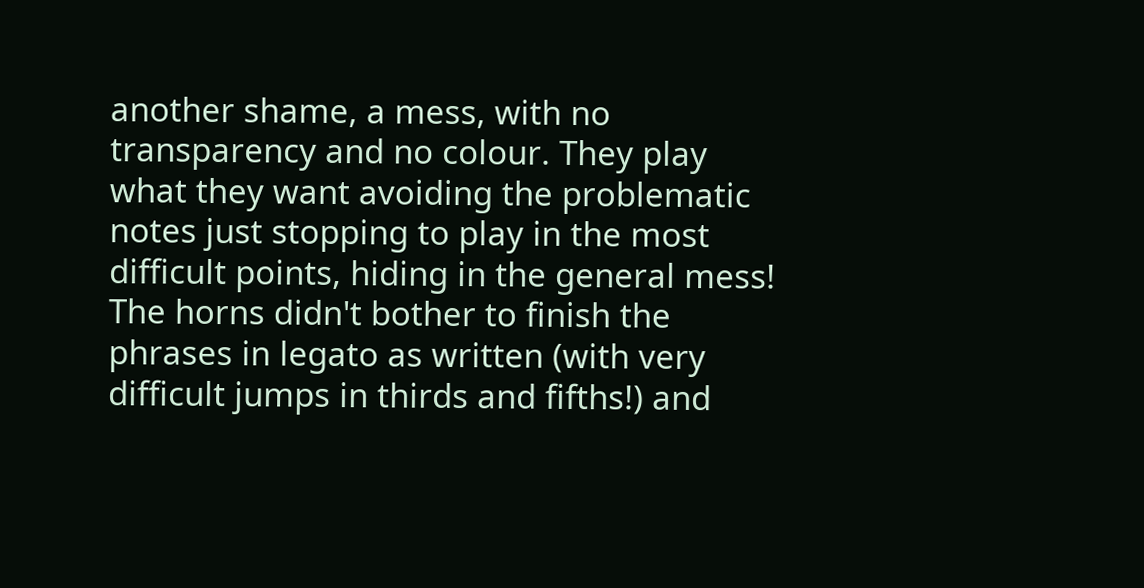another shame, a mess, with no transparency and no colour. They play what they want avoiding the problematic notes just stopping to play in the most difficult points, hiding in the general mess! The horns didn't bother to finish the phrases in legato as written (with very difficult jumps in thirds and fifths!) and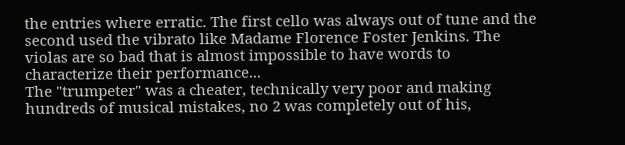the entries where erratic. The first cello was always out of tune and the second used the vibrato like Madame Florence Foster Jenkins. The violas are so bad that is almost impossible to have words to characterize their performance...
The "trumpeter" was a cheater, technically very poor and making hundreds of musical mistakes, no 2 was completely out of his,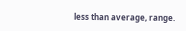less than average, range.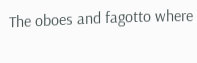The oboes and fagotto where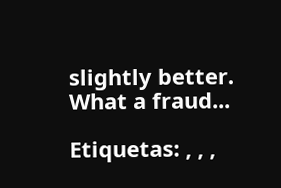slightly better.
What a fraud...

Etiquetas: , , ,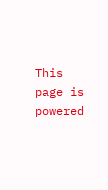This page is powered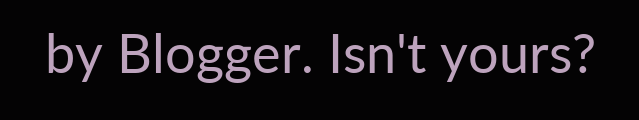by Blogger. Isn't yours?